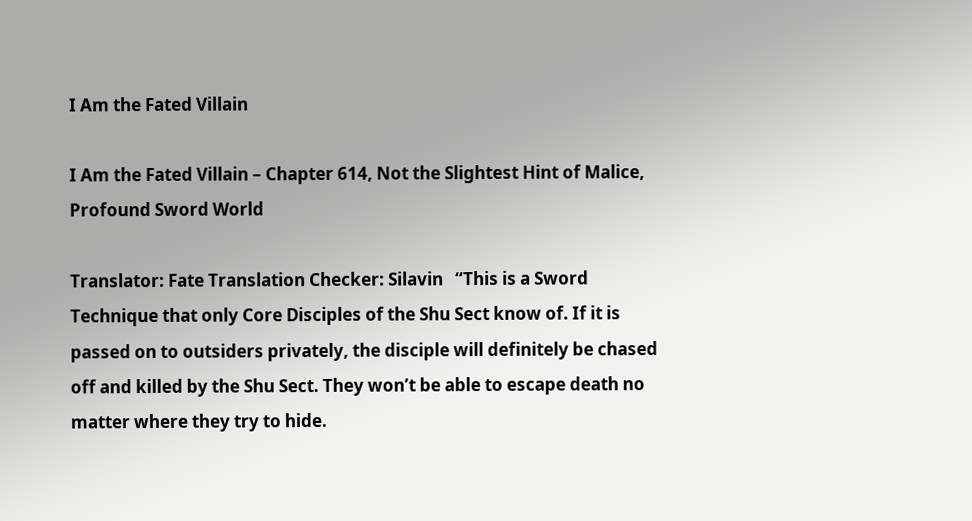I Am the Fated Villain

I Am the Fated Villain – Chapter 614, Not the Slightest Hint of Malice, Profound Sword World

Translator: Fate Translation Checker: Silavin   “This is a Sword Technique that only Core Disciples of the Shu Sect know of. If it is passed on to outsiders privately, the disciple will definitely be chased off and killed by the Shu Sect. They won’t be able to escape death no matter where they try to hide.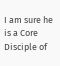I am sure he is a Core Disciple of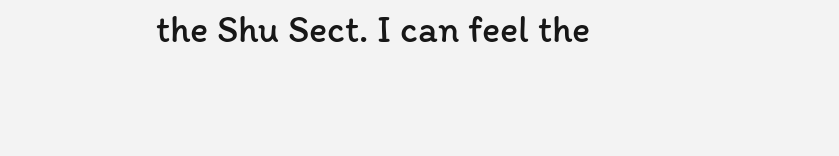the Shu Sect. I can feel the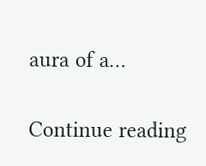aura of a…

Continue reading